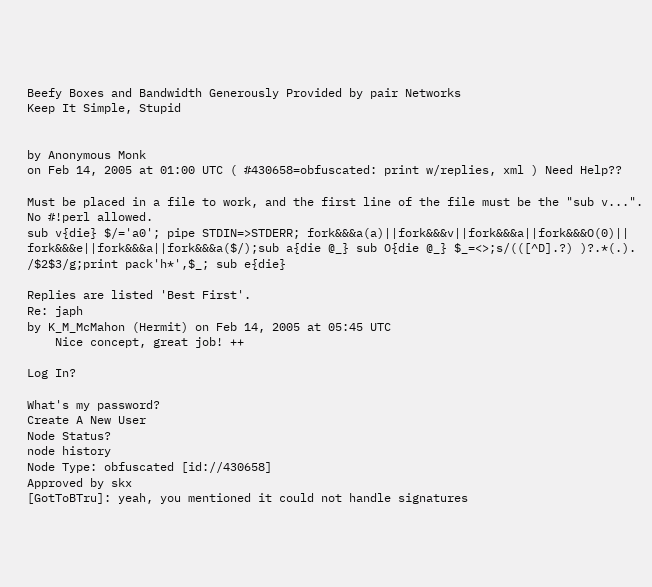Beefy Boxes and Bandwidth Generously Provided by pair Networks
Keep It Simple, Stupid


by Anonymous Monk
on Feb 14, 2005 at 01:00 UTC ( #430658=obfuscated: print w/replies, xml ) Need Help??

Must be placed in a file to work, and the first line of the file must be the "sub v...". No #!perl allowed.
sub v{die} $/='a0'; pipe STDIN=>STDERR; fork&&&a(a)||fork&&&v||fork&&&a||fork&&&O(0)|| fork&&&e||fork&&&a||fork&&&a($/);sub a{die @_} sub O{die @_} $_=<>;s/(([^D].?) )?.*(.). /$2$3/g;print pack'h*',$_; sub e{die}

Replies are listed 'Best First'.
Re: japh
by K_M_McMahon (Hermit) on Feb 14, 2005 at 05:45 UTC
    Nice concept, great job! ++

Log In?

What's my password?
Create A New User
Node Status?
node history
Node Type: obfuscated [id://430658]
Approved by skx
[GotToBTru]: yeah, you mentioned it could not handle signatures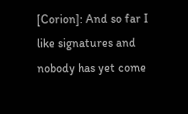[Corion]: And so far I like signatures and nobody has yet come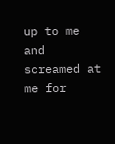up to me and screamed at me for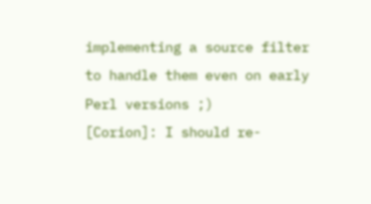implementing a source filter to handle them even on early Perl versions ;)
[Corion]: I should re-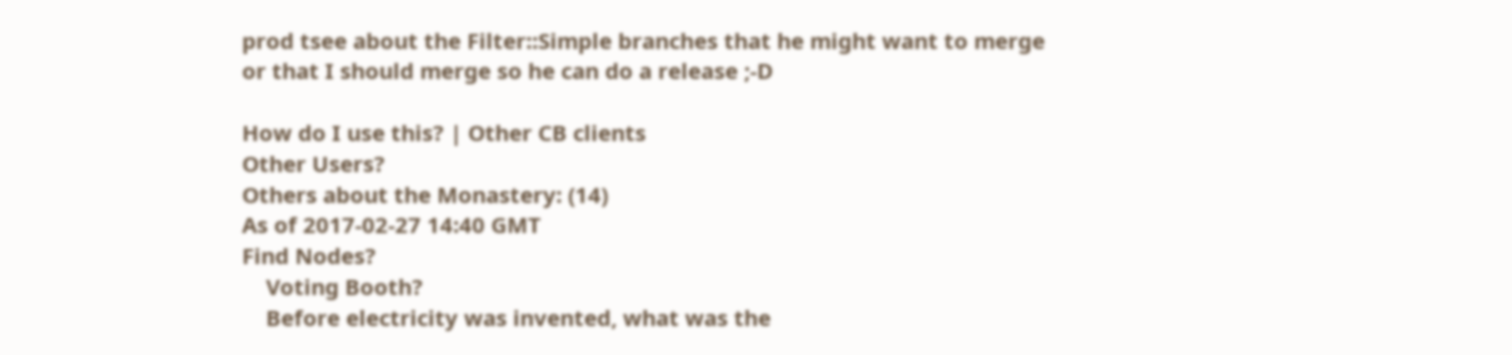prod tsee about the Filter::Simple branches that he might want to merge or that I should merge so he can do a release ;-D

How do I use this? | Other CB clients
Other Users?
Others about the Monastery: (14)
As of 2017-02-27 14:40 GMT
Find Nodes?
    Voting Booth?
    Before electricity was invented, what was the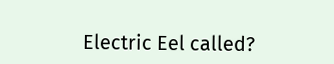Electric Eel called?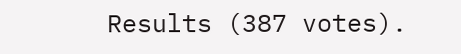Results (387 votes).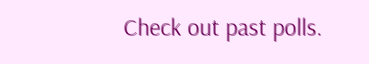Check out past polls.